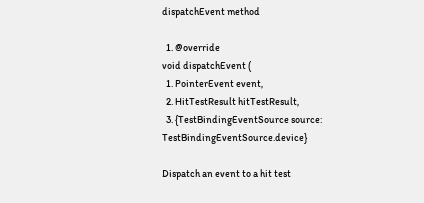dispatchEvent method

  1. @override
void dispatchEvent (
  1. PointerEvent event,
  2. HitTestResult hitTestResult,
  3. {TestBindingEventSource source: TestBindingEventSource.device}

Dispatch an event to a hit test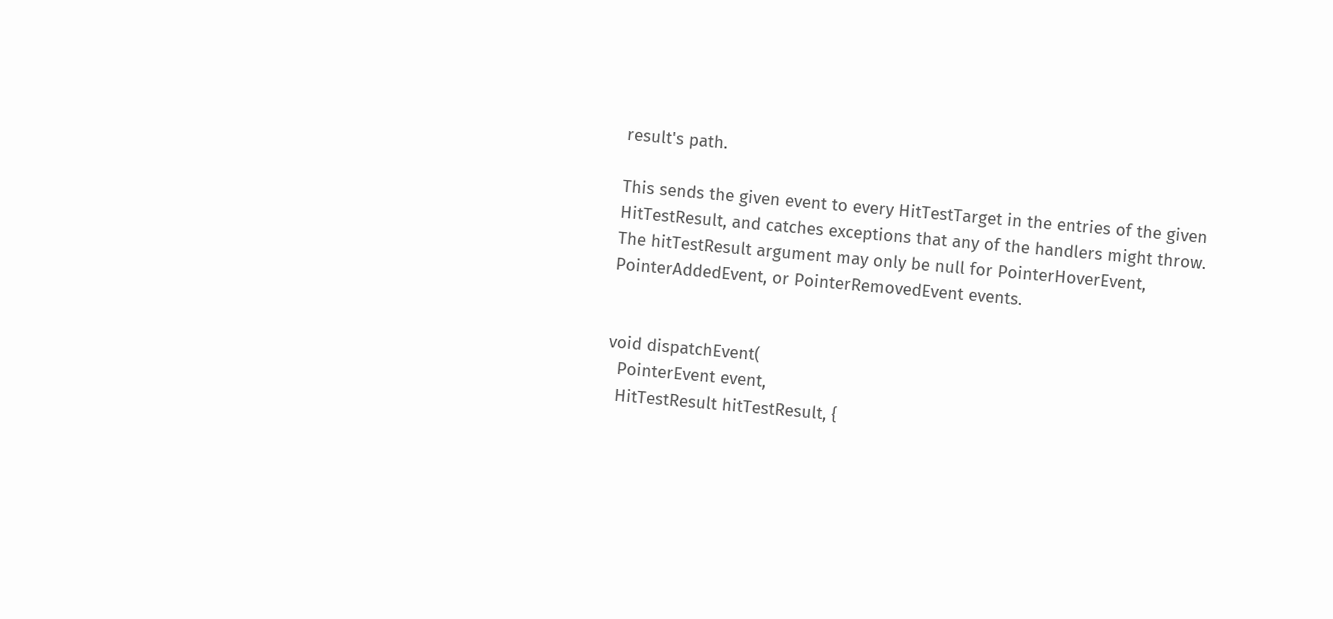result's path.

This sends the given event to every HitTestTarget in the entries of the given HitTestResult, and catches exceptions that any of the handlers might throw. The hitTestResult argument may only be null for PointerHoverEvent, PointerAddedEvent, or PointerRemovedEvent events.


void dispatchEvent(
  PointerEvent event,
  HitTestResult hitTestResult, {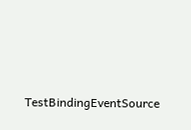TestBindingEventSource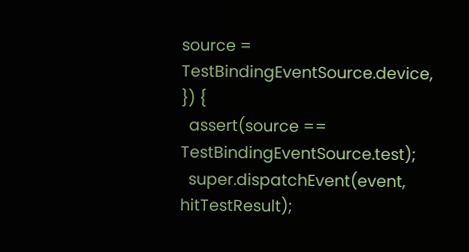source = TestBindingEventSource.device,
}) {
  assert(source == TestBindingEventSource.test);
  super.dispatchEvent(event, hitTestResult);